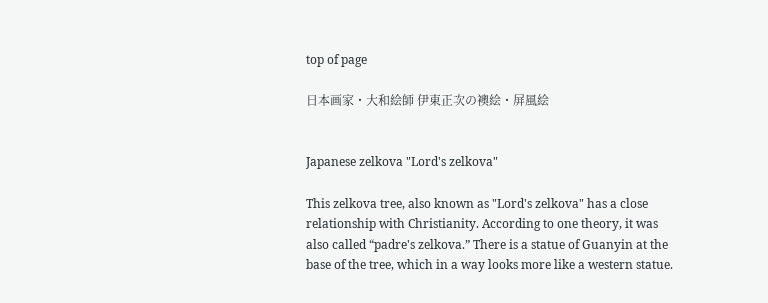top of page

日本画家・大和絵師 伊東正次の襖絵・屏風絵


Japanese zelkova "Lord's zelkova"

This zelkova tree, also known as "Lord's zelkova" has a close relationship with Christianity. According to one theory, it was also called “padre's zelkova.” There is a statue of Guanyin at the base of the tree, which in a way looks more like a western statue.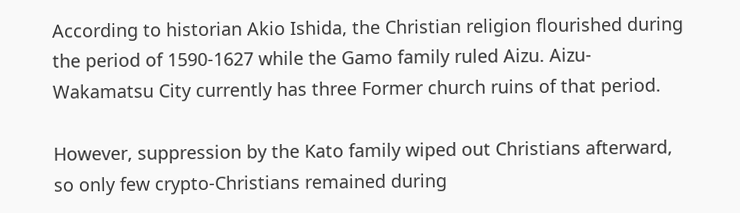According to historian Akio Ishida, the Christian religion flourished during the period of 1590-1627 while the Gamo family ruled Aizu. Aizu-Wakamatsu City currently has three Former church ruins of that period.

However, suppression by the Kato family wiped out Christians afterward, so only few crypto-Christians remained during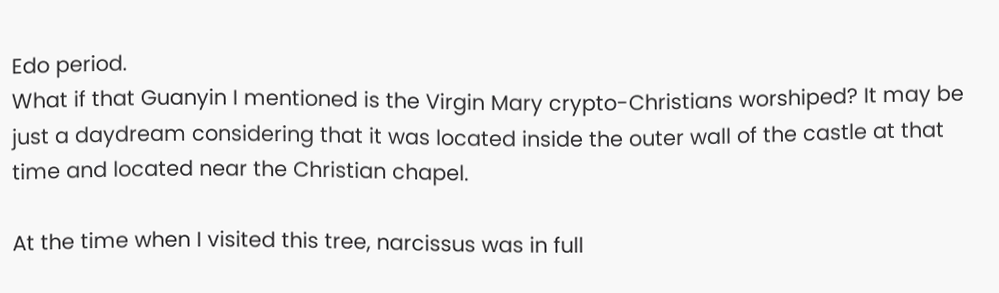Edo period.
What if that Guanyin I mentioned is the Virgin Mary crypto-Christians worshiped? It may be just a daydream considering that it was located inside the outer wall of the castle at that time and located near the Christian chapel.

At the time when I visited this tree, narcissus was in full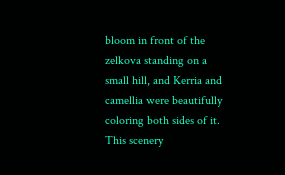bloom in front of the zelkova standing on a small hill, and Kerria and camellia were beautifully coloring both sides of it.
This scenery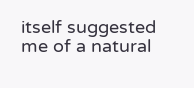itself suggested me of a natural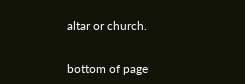altar or church.


bottom of page